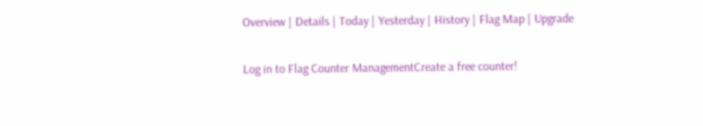Overview | Details | Today | Yesterday | History | Flag Map | Upgrade

Log in to Flag Counter ManagementCreate a free counter!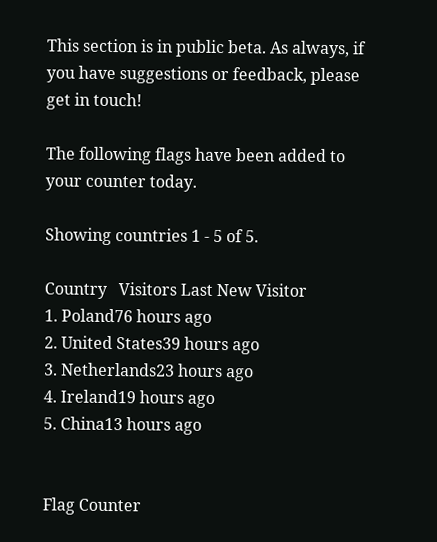This section is in public beta. As always, if you have suggestions or feedback, please get in touch!

The following flags have been added to your counter today.

Showing countries 1 - 5 of 5.

Country   Visitors Last New Visitor
1. Poland76 hours ago
2. United States39 hours ago
3. Netherlands23 hours ago
4. Ireland19 hours ago
5. China13 hours ago


Flag Counter